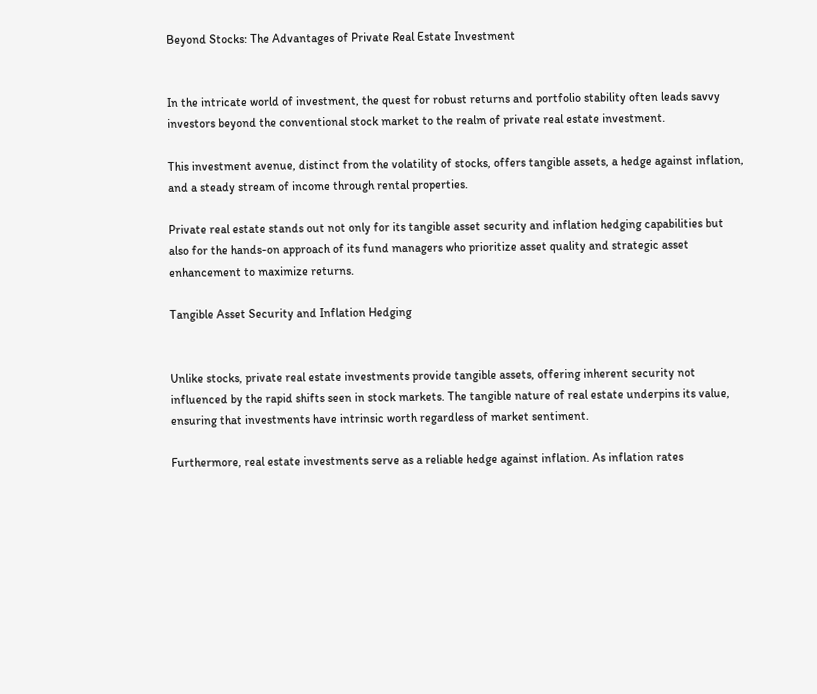Beyond Stocks: The Advantages of Private Real Estate Investment


In the intricate world of investment, the quest for robust returns and portfolio stability often leads savvy investors beyond the conventional stock market to the realm of private real estate investment.

This investment avenue, distinct from the volatility of stocks, offers tangible assets, a hedge against inflation, and a steady stream of income through rental properties.

Private real estate stands out not only for its tangible asset security and inflation hedging capabilities but also for the hands-on approach of its fund managers who prioritize asset quality and strategic asset enhancement to maximize returns.

Tangible Asset Security and Inflation Hedging


Unlike stocks, private real estate investments provide tangible assets, offering inherent security not influenced by the rapid shifts seen in stock markets. The tangible nature of real estate underpins its value, ensuring that investments have intrinsic worth regardless of market sentiment.

Furthermore, real estate investments serve as a reliable hedge against inflation. As inflation rates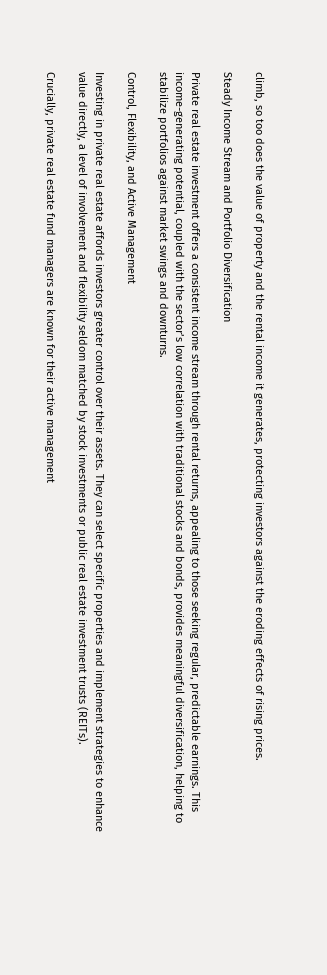climb, so too does the value of property and the rental income it generates, protecting investors against the eroding effects of rising prices.

Steady Income Stream and Portfolio Diversification

Private real estate investment offers a consistent income stream through rental returns, appealing to those seeking regular, predictable earnings. This income-generating potential, coupled with the sector’s low correlation with traditional stocks and bonds, provides meaningful diversification, helping to stabilize portfolios against market swings and downturns.

Control, Flexibility, and Active Management

Investing in private real estate affords investors greater control over their assets. They can select specific properties and implement strategies to enhance value directly, a level of involvement and flexibility seldom matched by stock investments or public real estate investment trusts (REITs).

Crucially, private real estate fund managers are known for their active management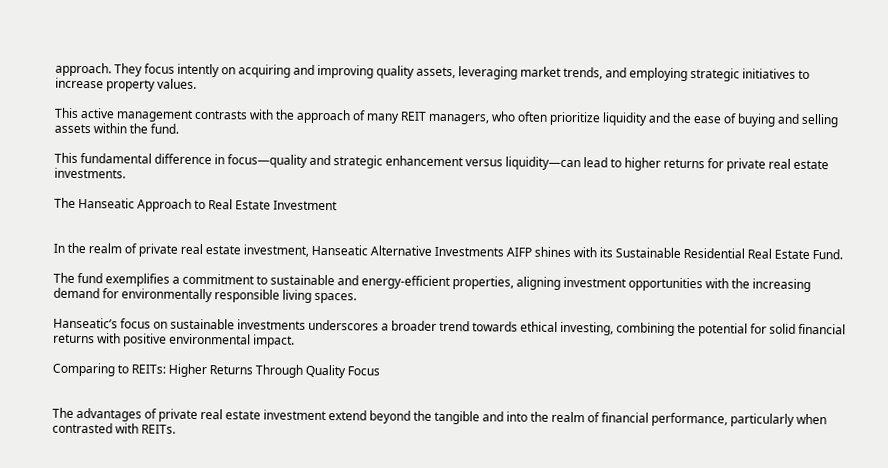approach. They focus intently on acquiring and improving quality assets, leveraging market trends, and employing strategic initiatives to increase property values.

This active management contrasts with the approach of many REIT managers, who often prioritize liquidity and the ease of buying and selling assets within the fund.

This fundamental difference in focus—quality and strategic enhancement versus liquidity—can lead to higher returns for private real estate investments.

The Hanseatic Approach to Real Estate Investment


In the realm of private real estate investment, Hanseatic Alternative Investments AIFP shines with its Sustainable Residential Real Estate Fund.

The fund exemplifies a commitment to sustainable and energy-efficient properties, aligning investment opportunities with the increasing demand for environmentally responsible living spaces.

Hanseatic’s focus on sustainable investments underscores a broader trend towards ethical investing, combining the potential for solid financial returns with positive environmental impact.

Comparing to REITs: Higher Returns Through Quality Focus


The advantages of private real estate investment extend beyond the tangible and into the realm of financial performance, particularly when contrasted with REITs.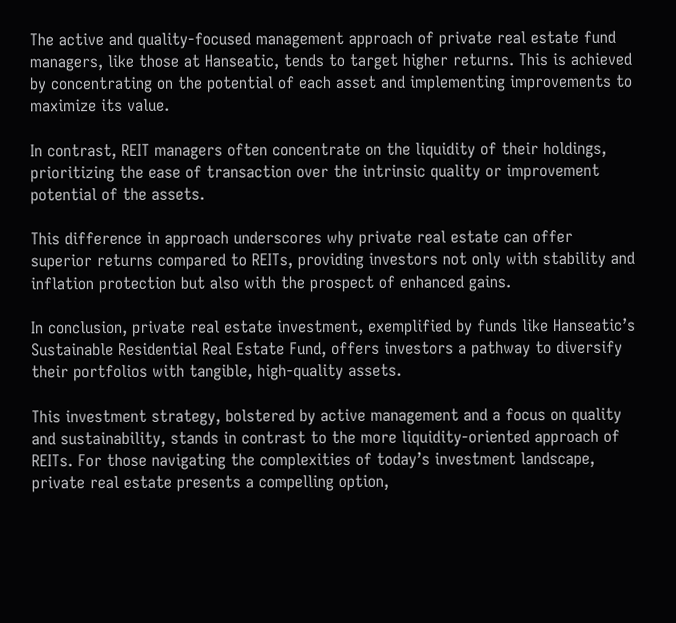The active and quality-focused management approach of private real estate fund managers, like those at Hanseatic, tends to target higher returns. This is achieved by concentrating on the potential of each asset and implementing improvements to maximize its value.

In contrast, REIT managers often concentrate on the liquidity of their holdings, prioritizing the ease of transaction over the intrinsic quality or improvement potential of the assets.

This difference in approach underscores why private real estate can offer superior returns compared to REITs, providing investors not only with stability and inflation protection but also with the prospect of enhanced gains.

In conclusion, private real estate investment, exemplified by funds like Hanseatic’s Sustainable Residential Real Estate Fund, offers investors a pathway to diversify their portfolios with tangible, high-quality assets.

This investment strategy, bolstered by active management and a focus on quality and sustainability, stands in contrast to the more liquidity-oriented approach of REITs. For those navigating the complexities of today’s investment landscape, private real estate presents a compelling option,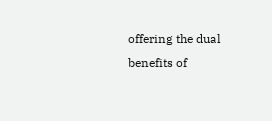offering the dual benefits of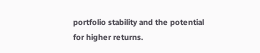portfolio stability and the potential for higher returns.